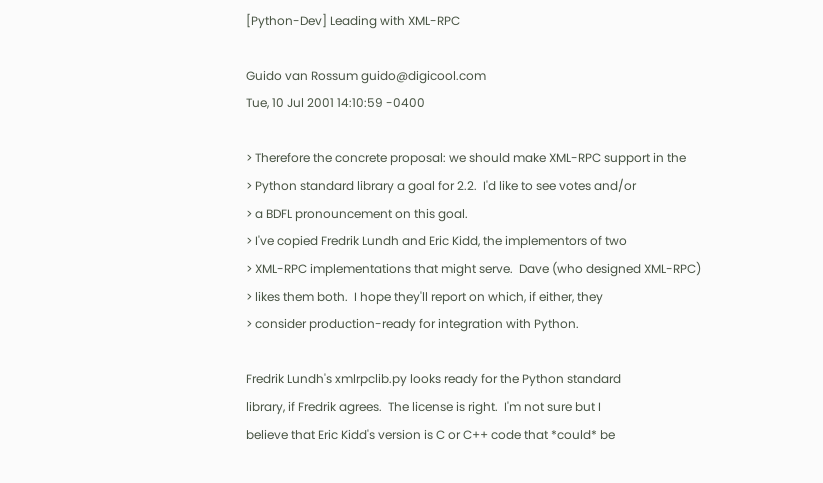[Python-Dev] Leading with XML-RPC

Guido van Rossum guido@digicool.com
Tue, 10 Jul 2001 14:10:59 -0400

> Therefore the concrete proposal: we should make XML-RPC support in the
> Python standard library a goal for 2.2.  I'd like to see votes and/or
> a BDFL pronouncement on this goal.
> I've copied Fredrik Lundh and Eric Kidd, the implementors of two
> XML-RPC implementations that might serve.  Dave (who designed XML-RPC)
> likes them both.  I hope they'll report on which, if either, they
> consider production-ready for integration with Python.

Fredrik Lundh's xmlrpclib.py looks ready for the Python standard
library, if Fredrik agrees.  The license is right.  I'm not sure but I
believe that Eric Kidd's version is C or C++ code that *could* be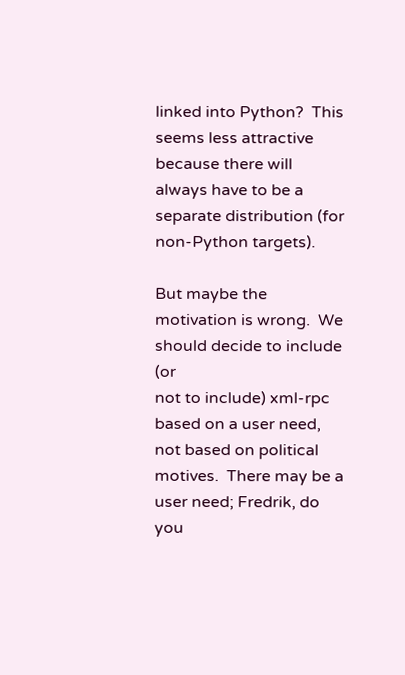linked into Python?  This seems less attractive because there will
always have to be a separate distribution (for non-Python targets).

But maybe the motivation is wrong.  We should decide to include (or
not to include) xml-rpc based on a user need, not based on political
motives.  There may be a user need; Fredrik, do you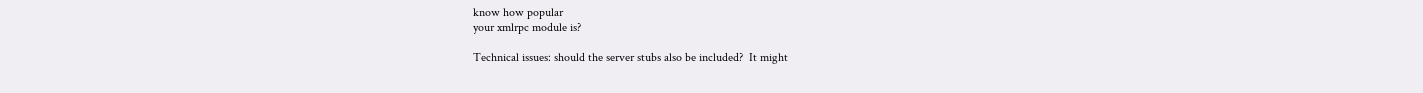know how popular
your xmlrpc module is?

Technical issues: should the server stubs also be included?  It might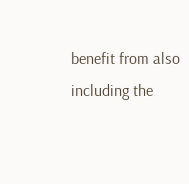benefit from also including the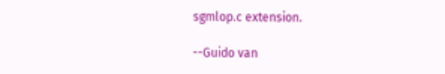sgmlop.c extension.

--Guido van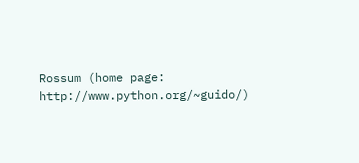Rossum (home page: http://www.python.org/~guido/)